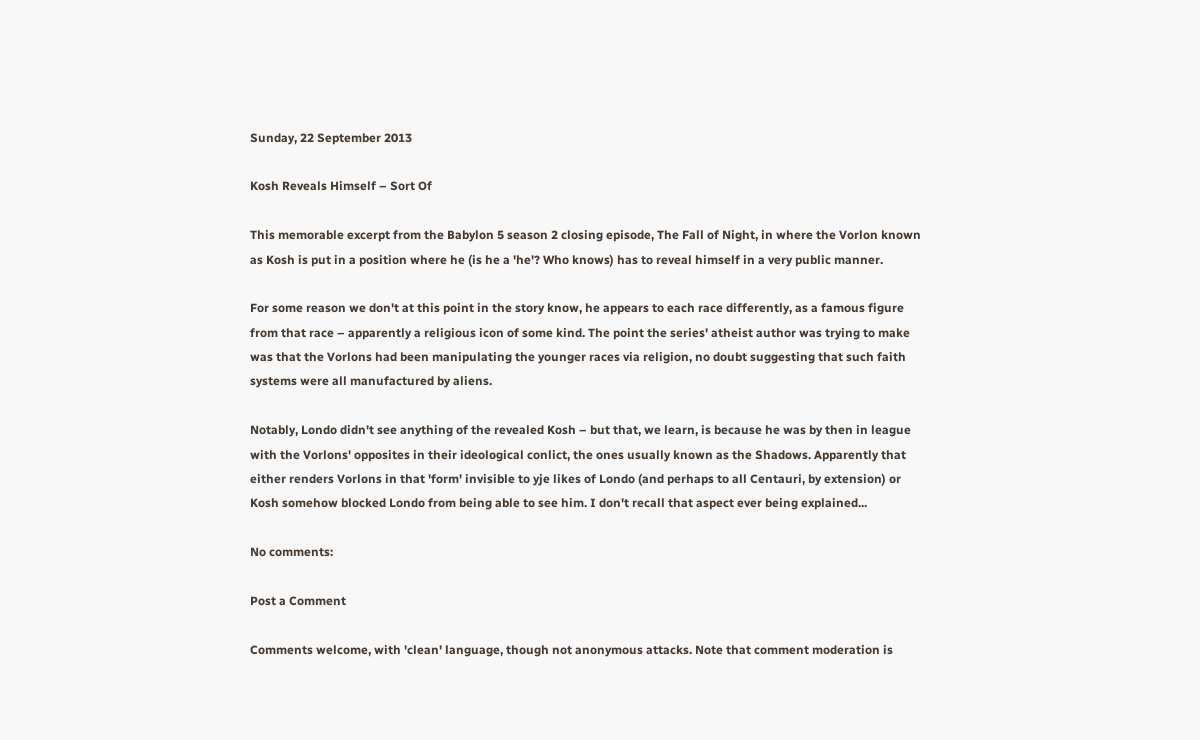Sunday, 22 September 2013

Kosh Reveals Himself – Sort Of

This memorable excerpt from the Babylon 5 season 2 closing episode, The Fall of Night, in where the Vorlon known as Kosh is put in a position where he (is he a 'he'? Who knows) has to reveal himself in a very public manner.

For some reason we don't at this point in the story know, he appears to each race differently, as a famous figure from that race – apparently a religious icon of some kind. The point the series' atheist author was trying to make was that the Vorlons had been manipulating the younger races via religion, no doubt suggesting that such faith systems were all manufactured by aliens.

Notably, Londo didn't see anything of the revealed Kosh – but that, we learn, is because he was by then in league with the Vorlons' opposites in their ideological conlict, the ones usually known as the Shadows. Apparently that either renders Vorlons in that 'form' invisible to yje likes of Londo (and perhaps to all Centauri, by extension) or Kosh somehow blocked Londo from being able to see him. I don't recall that aspect ever being explained...

No comments:

Post a Comment

Comments welcome, with 'clean' language, though not anonymous attacks. Note that comment moderation is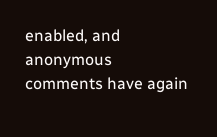enabled, and anonymous comments have again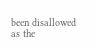been disallowed as the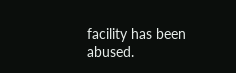facility has been abused.